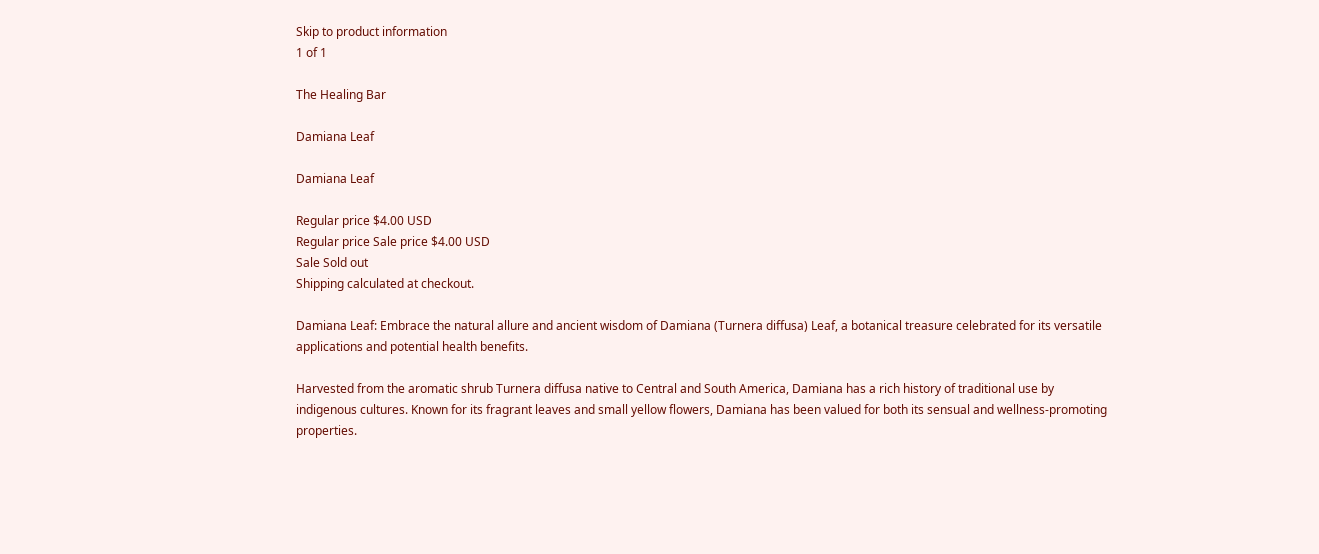Skip to product information
1 of 1

The Healing Bar

Damiana Leaf

Damiana Leaf

Regular price $4.00 USD
Regular price Sale price $4.00 USD
Sale Sold out
Shipping calculated at checkout.

Damiana Leaf: Embrace the natural allure and ancient wisdom of Damiana (Turnera diffusa) Leaf, a botanical treasure celebrated for its versatile applications and potential health benefits.

Harvested from the aromatic shrub Turnera diffusa native to Central and South America, Damiana has a rich history of traditional use by indigenous cultures. Known for its fragrant leaves and small yellow flowers, Damiana has been valued for both its sensual and wellness-promoting properties.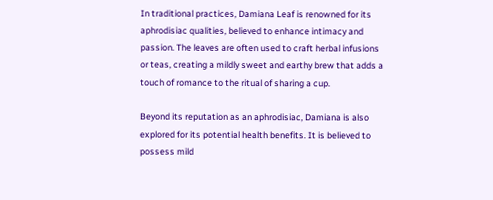In traditional practices, Damiana Leaf is renowned for its aphrodisiac qualities, believed to enhance intimacy and passion. The leaves are often used to craft herbal infusions or teas, creating a mildly sweet and earthy brew that adds a touch of romance to the ritual of sharing a cup.

Beyond its reputation as an aphrodisiac, Damiana is also explored for its potential health benefits. It is believed to possess mild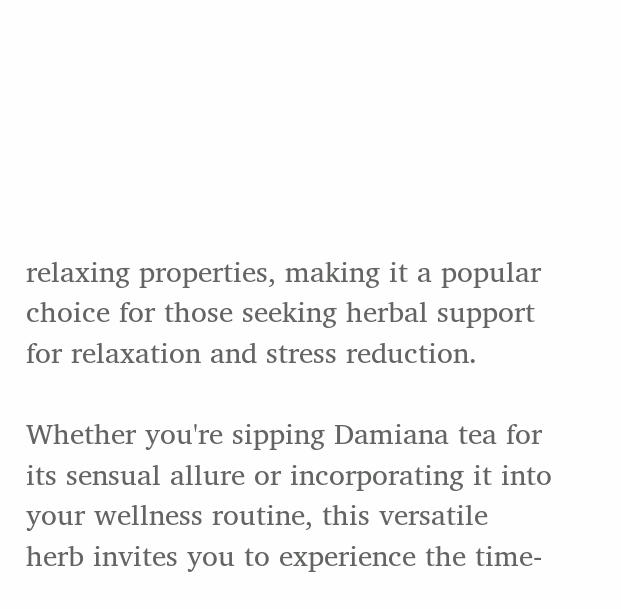relaxing properties, making it a popular choice for those seeking herbal support for relaxation and stress reduction.

Whether you're sipping Damiana tea for its sensual allure or incorporating it into your wellness routine, this versatile herb invites you to experience the time-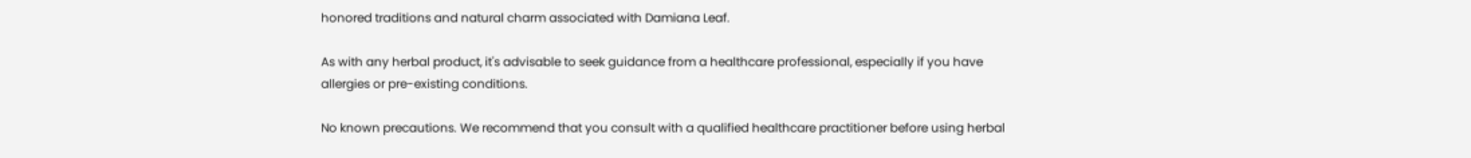honored traditions and natural charm associated with Damiana Leaf.

As with any herbal product, it's advisable to seek guidance from a healthcare professional, especially if you have allergies or pre-existing conditions.

No known precautions. We recommend that you consult with a qualified healthcare practitioner before using herbal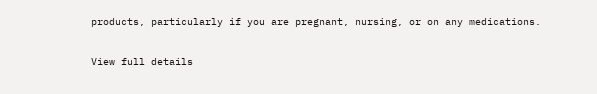products, particularly if you are pregnant, nursing, or on any medications.

View full details